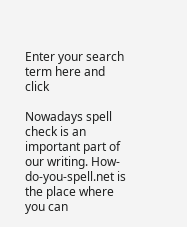Enter your search term here and click

Nowadays spell check is an important part of our writing. How-do-you-spell.net is the place where you can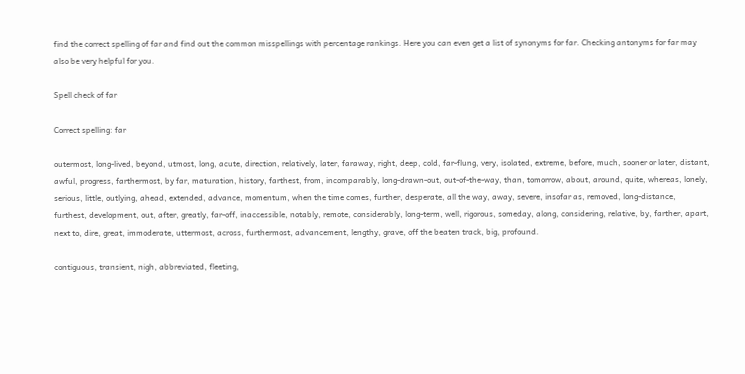find the correct spelling of far and find out the common misspellings with percentage rankings. Here you can even get a list of synonyms for far. Checking antonyms for far may also be very helpful for you.

Spell check of far

Correct spelling: far

outermost, long-lived, beyond, utmost, long, acute, direction, relatively, later, faraway, right, deep, cold, far-flung, very, isolated, extreme, before, much, sooner or later, distant, awful, progress, farthermost, by far, maturation, history, farthest, from, incomparably, long-drawn-out, out-of-the-way, than, tomorrow, about, around, quite, whereas, lonely, serious, little, outlying, ahead, extended, advance, momentum, when the time comes, further, desperate, all the way, away, severe, insofar as, removed, long-distance, furthest, development, out, after, greatly, far-off, inaccessible, notably, remote, considerably, long-term, well, rigorous, someday, along, considering, relative, by, farther, apart, next to, dire, great, immoderate, uttermost, across, furthermost, advancement, lengthy, grave, off the beaten track, big, profound.

contiguous, transient, nigh, abbreviated, fleeting,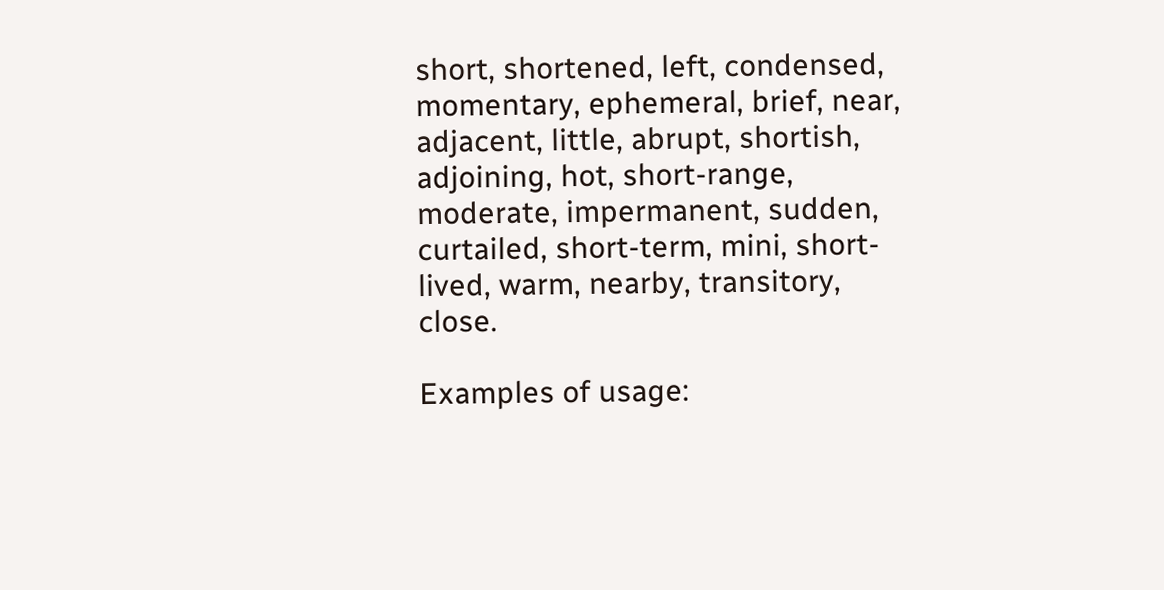short, shortened, left, condensed, momentary, ephemeral, brief, near, adjacent, little, abrupt, shortish, adjoining, hot, short-range, moderate, impermanent, sudden, curtailed, short-term, mini, short-lived, warm, nearby, transitory, close.

Examples of usage: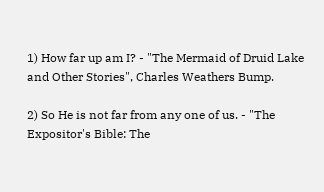1) How far up am I? - "The Mermaid of Druid Lake and Other Stories", Charles Weathers Bump.

2) So He is not far from any one of us. - "The Expositor's Bible: The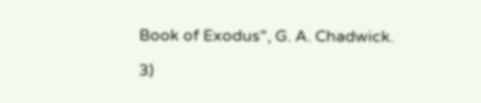Book of Exodus", G. A. Chadwick.

3)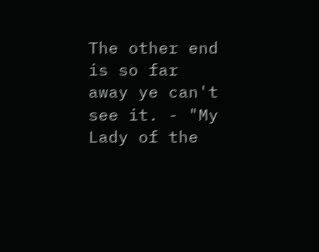The other end is so far away ye can't see it. - "My Lady of the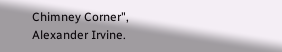Chimney Corner", Alexander Irvine.